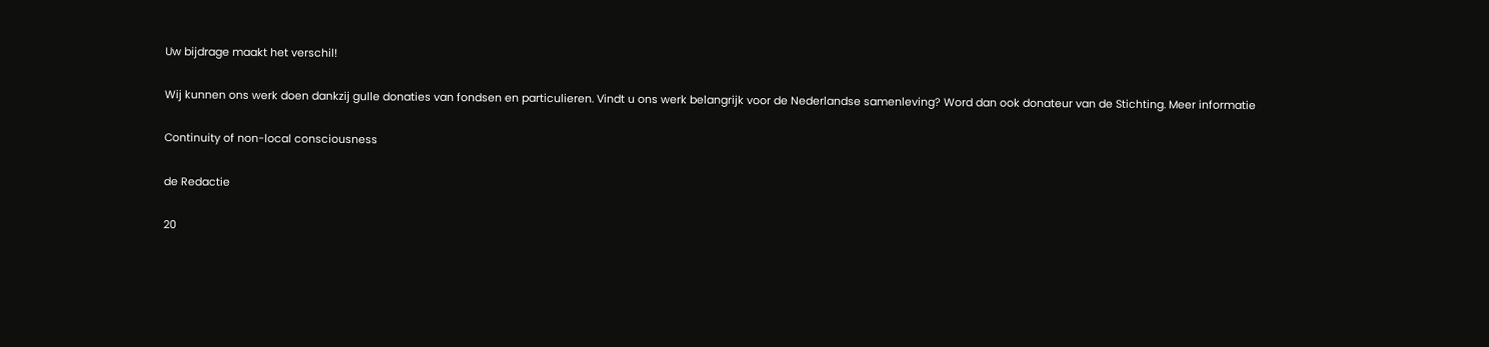Uw bijdrage maakt het verschil!

Wij kunnen ons werk doen dankzij gulle donaties van fondsen en particulieren. Vindt u ons werk belangrijk voor de Nederlandse samenleving? Word dan ook donateur van de Stichting. Meer informatie

Continuity of non-local consciousness

de Redactie

20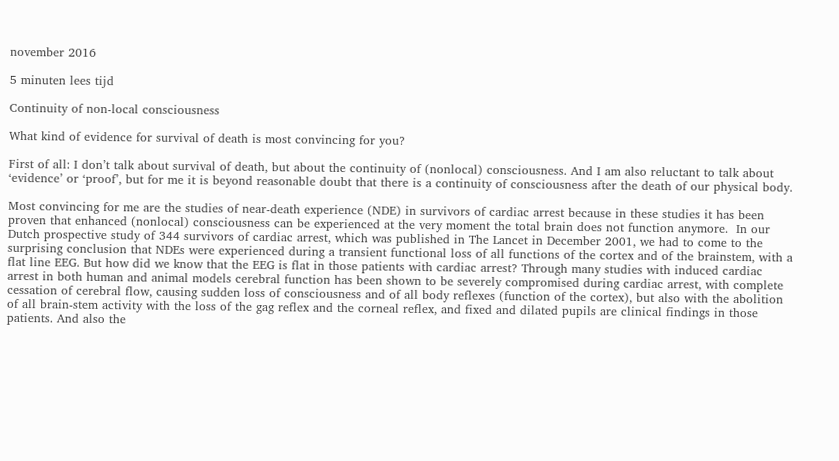november 2016

5 minuten lees tijd

Continuity of non-local consciousness

What kind of evidence for survival of death is most convincing for you?

First of all: I don’t talk about survival of death, but about the continuity of (nonlocal) consciousness. And I am also reluctant to talk about ‘evidence’ or ‘proof’, but for me it is beyond reasonable doubt that there is a continuity of consciousness after the death of our physical body.

Most convincing for me are the studies of near-death experience (NDE) in survivors of cardiac arrest because in these studies it has been proven that enhanced (nonlocal) consciousness can be experienced at the very moment the total brain does not function anymore.  In our Dutch prospective study of 344 survivors of cardiac arrest, which was published in The Lancet in December 2001, we had to come to the surprising conclusion that NDEs were experienced during a transient functional loss of all functions of the cortex and of the brainstem, with a flat line EEG. But how did we know that the EEG is flat in those patients with cardiac arrest? Through many studies with induced cardiac arrest in both human and animal models cerebral function has been shown to be severely compromised during cardiac arrest, with complete cessation of cerebral flow, causing sudden loss of consciousness and of all body reflexes (function of the cortex), but also with the abolition of all brain-stem activity with the loss of the gag reflex and the corneal reflex, and fixed and dilated pupils are clinical findings in those patients. And also the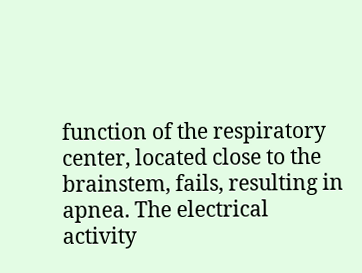function of the respiratory center, located close to the brainstem, fails, resulting in apnea. The electrical activity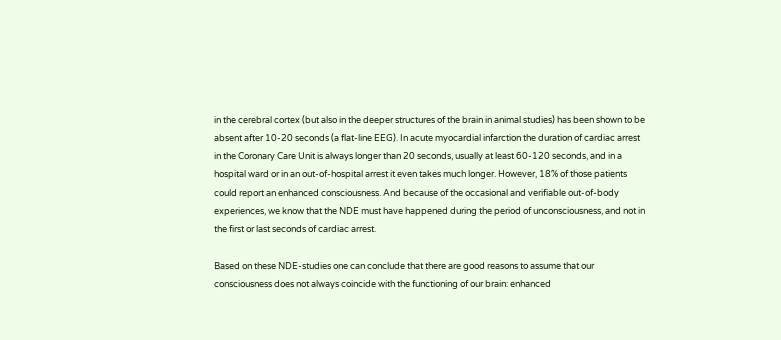in the cerebral cortex (but also in the deeper structures of the brain in animal studies) has been shown to be absent after 10-20 seconds (a flat-line EEG). In acute myocardial infarction the duration of cardiac arrest in the Coronary Care Unit is always longer than 20 seconds, usually at least 60-120 seconds, and in a hospital ward or in an out-of-hospital arrest it even takes much longer. However, 18% of those patients could report an enhanced consciousness. And because of the occasional and verifiable out-of-body experiences, we know that the NDE must have happened during the period of unconsciousness, and not in the first or last seconds of cardiac arrest.

Based on these NDE-studies one can conclude that there are good reasons to assume that our consciousness does not always coincide with the functioning of our brain: enhanced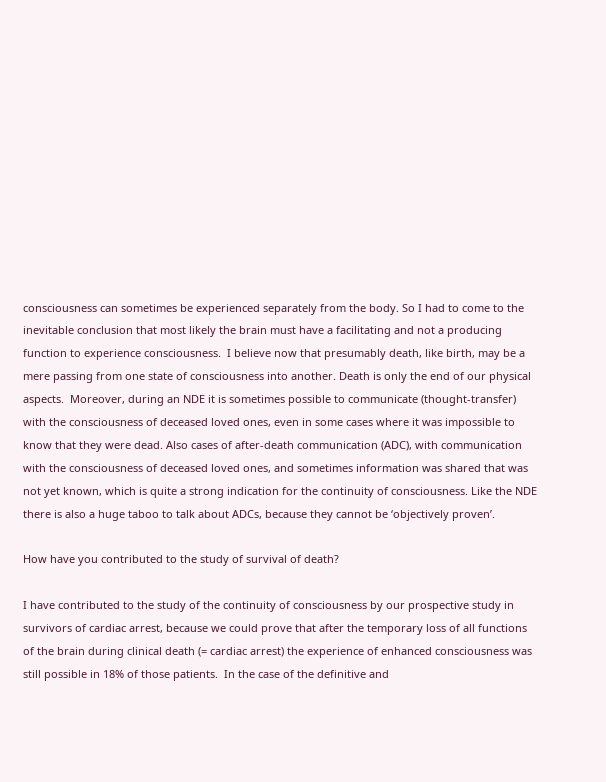consciousness can sometimes be experienced separately from the body. So I had to come to the inevitable conclusion that most likely the brain must have a facilitating and not a producing function to experience consciousness.  I believe now that presumably death, like birth, may be a mere passing from one state of consciousness into another. Death is only the end of our physical aspects.  Moreover, during an NDE it is sometimes possible to communicate (thought-transfer) with the consciousness of deceased loved ones, even in some cases where it was impossible to know that they were dead. Also cases of after-death communication (ADC), with communication with the consciousness of deceased loved ones, and sometimes information was shared that was not yet known, which is quite a strong indication for the continuity of consciousness. Like the NDE there is also a huge taboo to talk about ADCs, because they cannot be ‘objectively proven’.

How have you contributed to the study of survival of death?

I have contributed to the study of the continuity of consciousness by our prospective study in survivors of cardiac arrest, because we could prove that after the temporary loss of all functions of the brain during clinical death (= cardiac arrest) the experience of enhanced consciousness was still possible in 18% of those patients.  In the case of the definitive and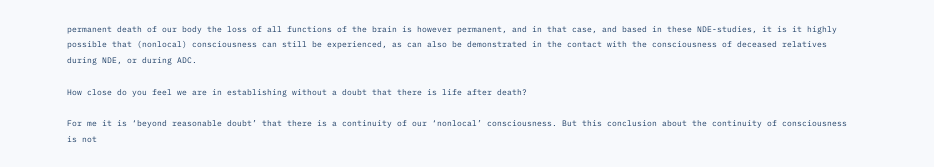permanent death of our body the loss of all functions of the brain is however permanent, and in that case, and based in these NDE-studies, it is it highly possible that (nonlocal) consciousness can still be experienced, as can also be demonstrated in the contact with the consciousness of deceased relatives during NDE, or during ADC.

How close do you feel we are in establishing without a doubt that there is life after death?

For me it is ‘beyond reasonable doubt’ that there is a continuity of our ‘nonlocal’ consciousness. But this conclusion about the continuity of consciousness is not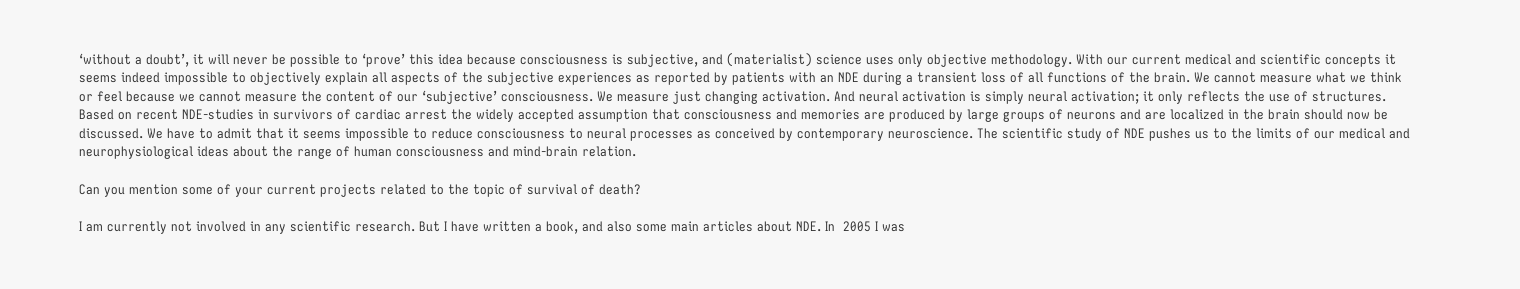‘without a doubt’, it will never be possible to ‘prove’ this idea because consciousness is subjective, and (materialist) science uses only objective methodology. With our current medical and scientific concepts it seems indeed impossible to objectively explain all aspects of the subjective experiences as reported by patients with an NDE during a transient loss of all functions of the brain. We cannot measure what we think or feel because we cannot measure the content of our ‘subjective’ consciousness. We measure just changing activation. And neural activation is simply neural activation; it only reflects the use of structures. Based on recent NDE-studies in survivors of cardiac arrest the widely accepted assumption that consciousness and memories are produced by large groups of neurons and are localized in the brain should now be discussed. We have to admit that it seems impossible to reduce consciousness to neural processes as conceived by contemporary neuroscience. The scientific study of NDE pushes us to the limits of our medical and neurophysiological ideas about the range of human consciousness and mind-brain relation.

Can you mention some of your current projects related to the topic of survival of death?

I am currently not involved in any scientific research. But I have written a book, and also some main articles about NDE. In  2005 I was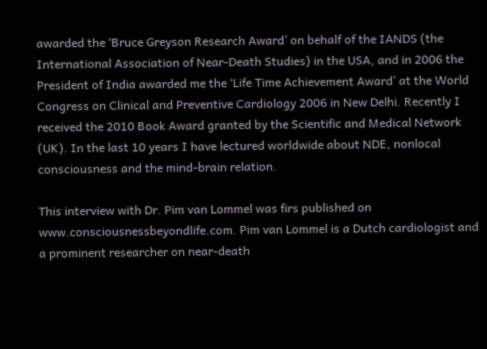awarded the ‘Bruce Greyson Research Award’ on behalf of the IANDS (the International Association of Near-Death Studies) in the USA, and in 2006 the President of India awarded me the ‘Life Time Achievement Award’ at the World Congress on Clinical and Preventive Cardiology 2006 in New Delhi. Recently I received the 2010 Book Award granted by the Scientific and Medical Network (UK). In the last 10 years I have lectured worldwide about NDE, nonlocal consciousness and the mind-brain relation.

This interview with Dr. Pim van Lommel was firs published on www.consciousnessbeyondlife.com. Pim van Lommel is a Dutch cardiologist and a prominent researcher on near-death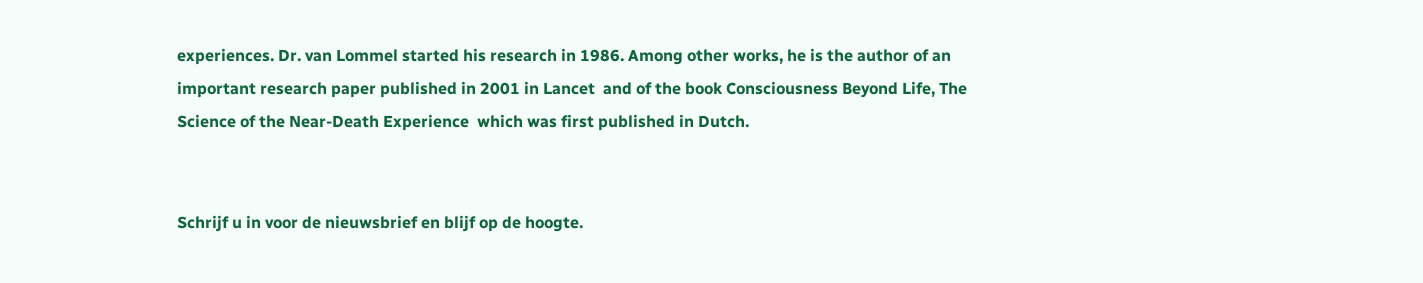experiences. Dr. van Lommel started his research in 1986. Among other works, he is the author of an important research paper published in 2001 in Lancet  and of the book Consciousness Beyond Life, The Science of the Near-Death Experience  which was first published in Dutch.


Schrijf u in voor de nieuwsbrief en blijf op de hoogte.